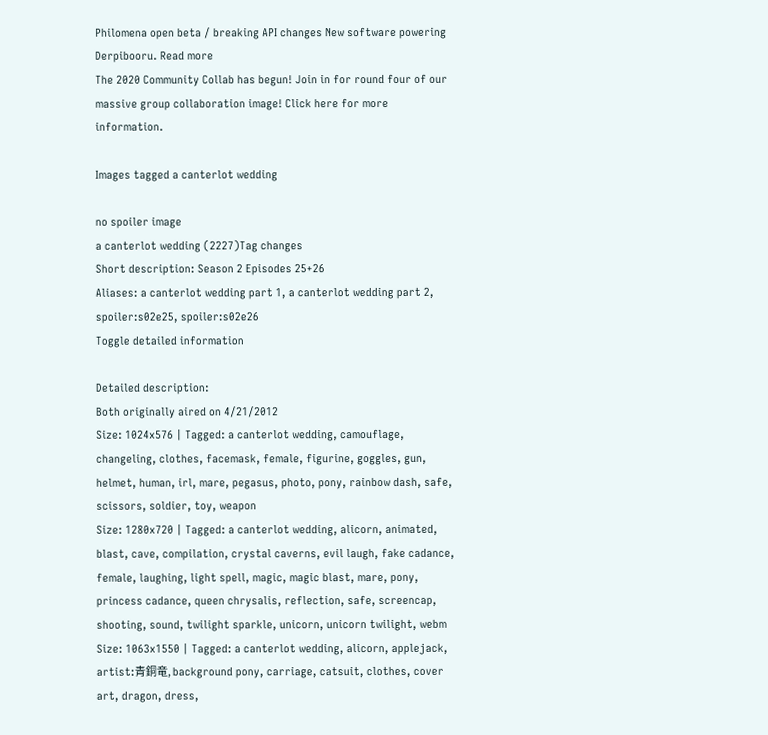Philomena open beta / breaking API changes New software powering Derpibooru. Read more
The 2020 Community Collab has begun! Join in for round four of our massive group collaboration image! Click here for more information.

Images tagged a canterlot wedding

no spoiler image
a canterlot wedding (2227)Tag changes
Short description: Season 2 Episodes 25+26
Aliases: a canterlot wedding part 1, a canterlot wedding part 2, spoiler:s02e25, spoiler:s02e26
Toggle detailed information

Detailed description:
Both originally aired on 4/21/2012
Size: 1024x576 | Tagged: a canterlot wedding, camouflage, changeling, clothes, facemask, female, figurine, goggles, gun, helmet, human, irl, mare, pegasus, photo, pony, rainbow dash, safe, scissors, soldier, toy, weapon
Size: 1280x720 | Tagged: a canterlot wedding, alicorn, animated, blast, cave, compilation, crystal caverns, evil laugh, fake cadance, female, laughing, light spell, magic, magic blast, mare, pony, princess cadance, queen chrysalis, reflection, safe, screencap, shooting, sound, twilight sparkle, unicorn, unicorn twilight, webm
Size: 1063x1550 | Tagged: a canterlot wedding, alicorn, applejack, artist:青銅竜, background pony, carriage, catsuit, clothes, cover art, dragon, dress,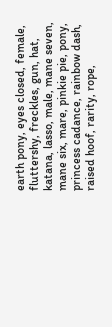earth pony, eyes closed, female, fluttershy, freckles, gun, hat, katana, lasso, male, mane seven, mane six, mare, pinkie pie, pony, princess cadance, rainbow dash, raised hoof, rarity, rope,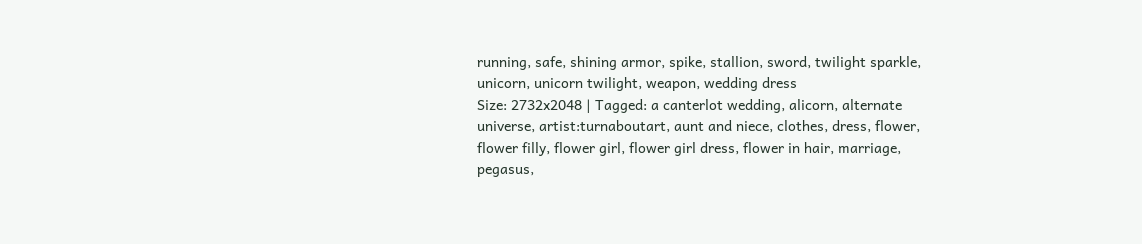running, safe, shining armor, spike, stallion, sword, twilight sparkle, unicorn, unicorn twilight, weapon, wedding dress
Size: 2732x2048 | Tagged: a canterlot wedding, alicorn, alternate universe, artist:turnaboutart, aunt and niece, clothes, dress, flower, flower filly, flower girl, flower girl dress, flower in hair, marriage, pegasus,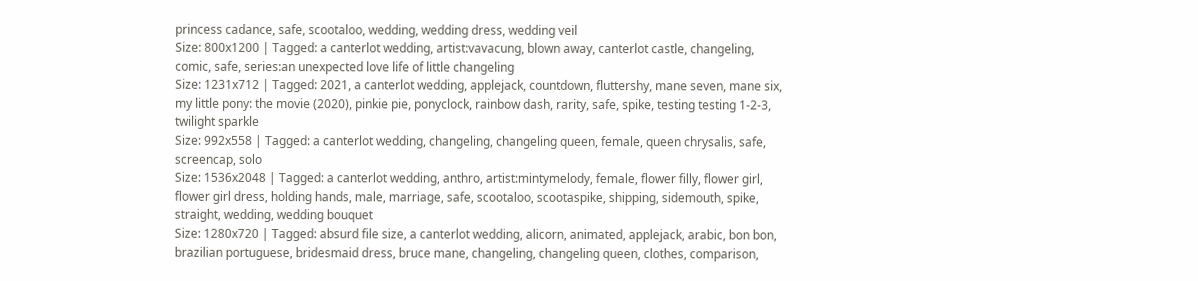princess cadance, safe, scootaloo, wedding, wedding dress, wedding veil
Size: 800x1200 | Tagged: a canterlot wedding, artist:vavacung, blown away, canterlot castle, changeling, comic, safe, series:an unexpected love life of little changeling
Size: 1231x712 | Tagged: 2021, a canterlot wedding, applejack, countdown, fluttershy, mane seven, mane six, my little pony: the movie (2020), pinkie pie, ponyclock, rainbow dash, rarity, safe, spike, testing testing 1-2-3, twilight sparkle
Size: 992x558 | Tagged: a canterlot wedding, changeling, changeling queen, female, queen chrysalis, safe, screencap, solo
Size: 1536x2048 | Tagged: a canterlot wedding, anthro, artist:mintymelody, female, flower filly, flower girl, flower girl dress, holding hands, male, marriage, safe, scootaloo, scootaspike, shipping, sidemouth, spike, straight, wedding, wedding bouquet
Size: 1280x720 | Tagged: absurd file size, a canterlot wedding, alicorn, animated, applejack, arabic, bon bon, brazilian portuguese, bridesmaid dress, bruce mane, changeling, changeling queen, clothes, comparison,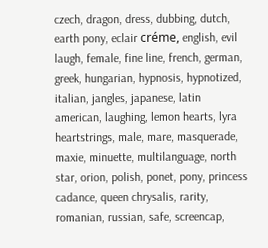czech, dragon, dress, dubbing, dutch, earth pony, eclair créme, english, evil laugh, female, fine line, french, german, greek, hungarian, hypnosis, hypnotized, italian, jangles, japanese, latin american, laughing, lemon hearts, lyra heartstrings, male, mare, masquerade, maxie, minuette, multilanguage, north star, orion, polish, ponet, pony, princess cadance, queen chrysalis, rarity, romanian, russian, safe, screencap,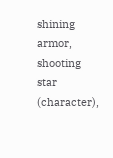shining armor, shooting star (character),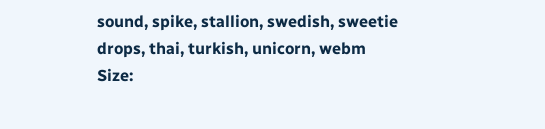sound, spike, stallion, swedish, sweetie drops, thai, turkish, unicorn, webm
Size: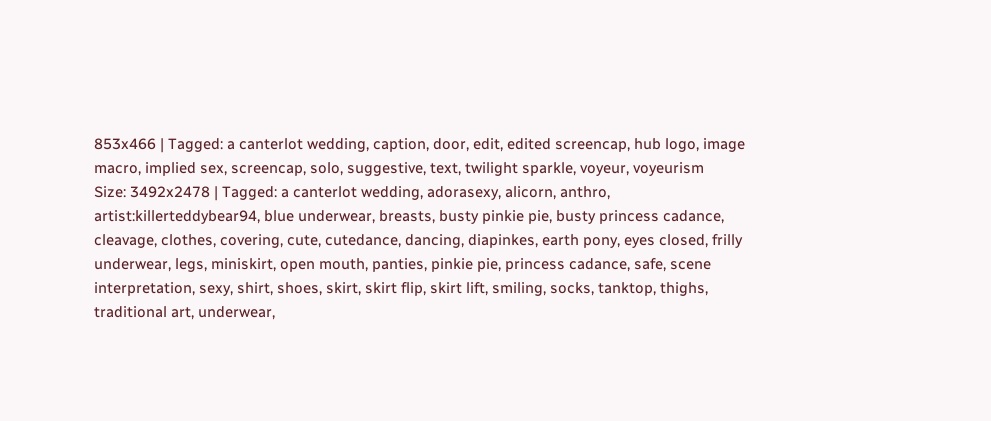853x466 | Tagged: a canterlot wedding, caption, door, edit, edited screencap, hub logo, image macro, implied sex, screencap, solo, suggestive, text, twilight sparkle, voyeur, voyeurism
Size: 3492x2478 | Tagged: a canterlot wedding, adorasexy, alicorn, anthro, artist:killerteddybear94, blue underwear, breasts, busty pinkie pie, busty princess cadance, cleavage, clothes, covering, cute, cutedance, dancing, diapinkes, earth pony, eyes closed, frilly underwear, legs, miniskirt, open mouth, panties, pinkie pie, princess cadance, safe, scene interpretation, sexy, shirt, shoes, skirt, skirt flip, skirt lift, smiling, socks, tanktop, thighs, traditional art, underwear,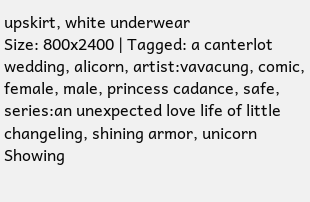upskirt, white underwear
Size: 800x2400 | Tagged: a canterlot wedding, alicorn, artist:vavacung, comic, female, male, princess cadance, safe, series:an unexpected love life of little changeling, shining armor, unicorn
Showing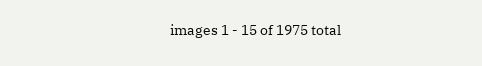images 1 - 15 of 1975 total